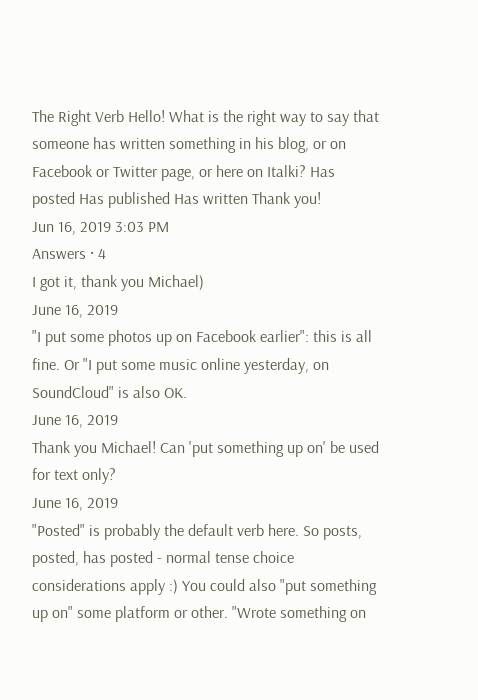The Right Verb Hello! What is the right way to say that someone has written something in his blog, or on Facebook or Twitter page, or here on Italki? Has posted Has published Has written Thank you!
Jun 16, 2019 3:03 PM
Answers · 4
I got it, thank you Michael)
June 16, 2019
"I put some photos up on Facebook earlier": this is all fine. Or "I put some music online yesterday, on SoundCloud" is also OK.
June 16, 2019
Thank you Michael! Can 'put something up on' be used for text only?
June 16, 2019
"Posted" is probably the default verb here. So posts, posted, has posted - normal tense choice considerations apply :) You could also "put something up on" some platform or other. "Wrote something on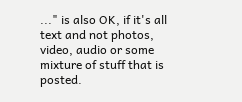..." is also OK, if it's all text and not photos, video, audio or some mixture of stuff that is posted.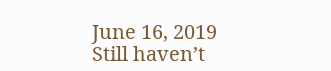June 16, 2019
Still haven’t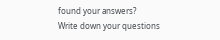found your answers?
Write down your questions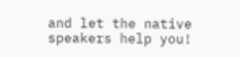and let the native speakers help you!